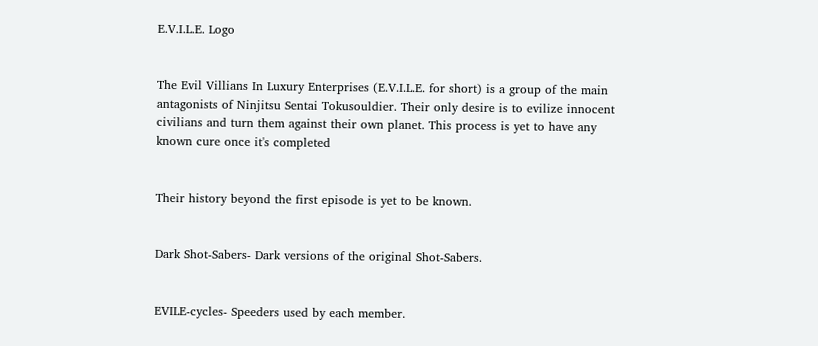E.V.I.L.E. Logo


The Evil Villians In Luxury Enterprises (E.V.I.L.E. for short) is a group of the main antagonists of Ninjitsu Sentai Tokusouldier. Their only desire is to evilize innocent civilians and turn them against their own planet. This process is yet to have any known cure once it's completed


Their history beyond the first episode is yet to be known.


Dark Shot-Sabers- Dark versions of the original Shot-Sabers.


EVILE-cycles- Speeders used by each member.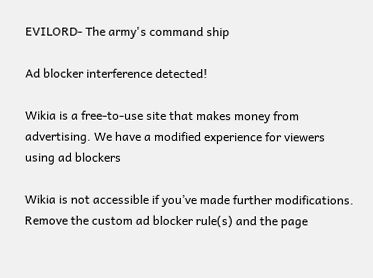EVILORD- The army's command ship

Ad blocker interference detected!

Wikia is a free-to-use site that makes money from advertising. We have a modified experience for viewers using ad blockers

Wikia is not accessible if you’ve made further modifications. Remove the custom ad blocker rule(s) and the page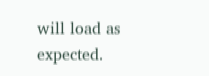will load as expected.